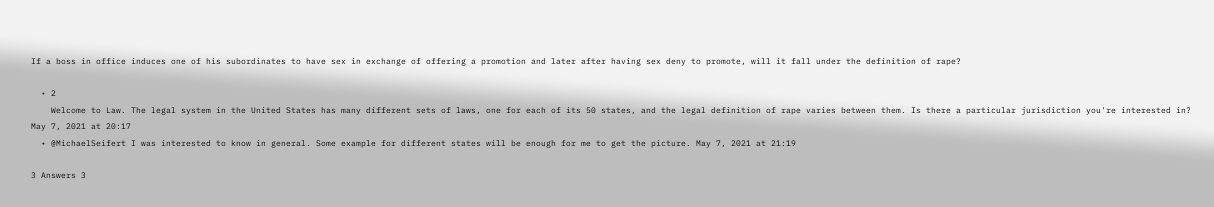If a boss in office induces one of his subordinates to have sex in exchange of offering a promotion and later after having sex deny to promote, will it fall under the definition of rape?

  • 2
    Welcome to Law. The legal system in the United States has many different sets of laws, one for each of its 50 states, and the legal definition of rape varies between them. Is there a particular jurisdiction you're interested in? May 7, 2021 at 20:17
  • @MichaelSeifert I was interested to know in general. Some example for different states will be enough for me to get the picture. May 7, 2021 at 21:19

3 Answers 3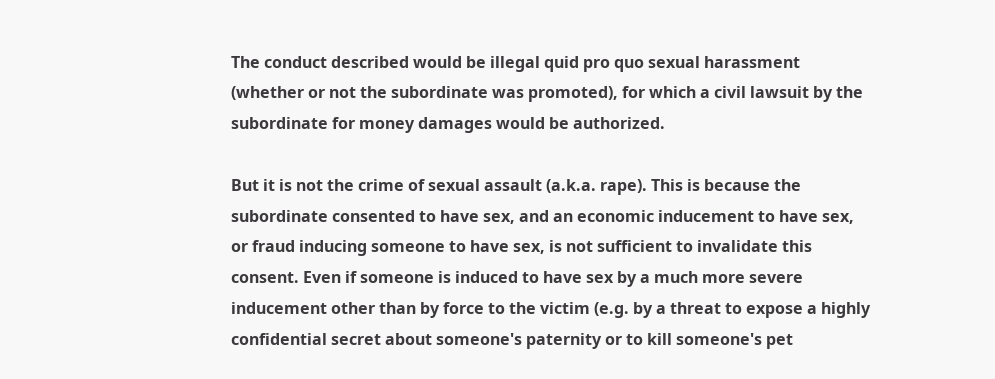The conduct described would be illegal quid pro quo sexual harassment (whether or not the subordinate was promoted), for which a civil lawsuit by the subordinate for money damages would be authorized.

But it is not the crime of sexual assault (a.k.a. rape). This is because the subordinate consented to have sex, and an economic inducement to have sex, or fraud inducing someone to have sex, is not sufficient to invalidate this consent. Even if someone is induced to have sex by a much more severe inducement other than by force to the victim (e.g. by a threat to expose a highly confidential secret about someone's paternity or to kill someone's pet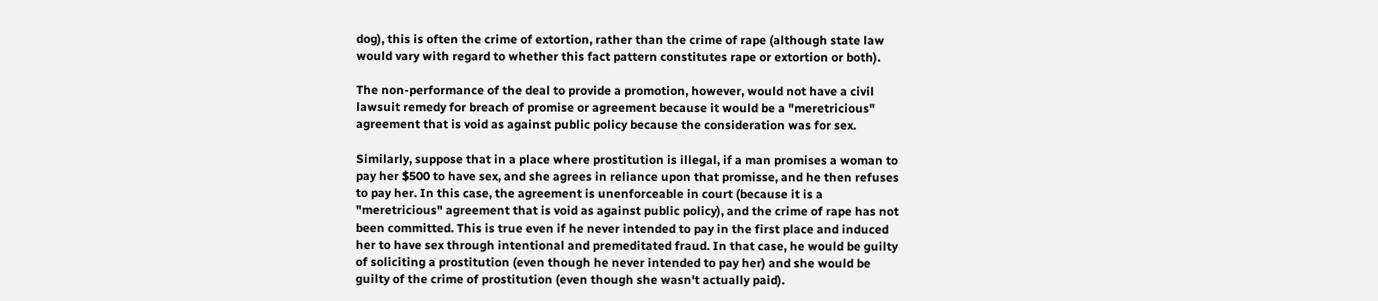dog), this is often the crime of extortion, rather than the crime of rape (although state law would vary with regard to whether this fact pattern constitutes rape or extortion or both).

The non-performance of the deal to provide a promotion, however, would not have a civil lawsuit remedy for breach of promise or agreement because it would be a "meretricious" agreement that is void as against public policy because the consideration was for sex.

Similarly, suppose that in a place where prostitution is illegal, if a man promises a woman to pay her $500 to have sex, and she agrees in reliance upon that promisse, and he then refuses to pay her. In this case, the agreement is unenforceable in court (because it is a "meretricious" agreement that is void as against public policy), and the crime of rape has not been committed. This is true even if he never intended to pay in the first place and induced her to have sex through intentional and premeditated fraud. In that case, he would be guilty of soliciting a prostitution (even though he never intended to pay her) and she would be guilty of the crime of prostitution (even though she wasn't actually paid).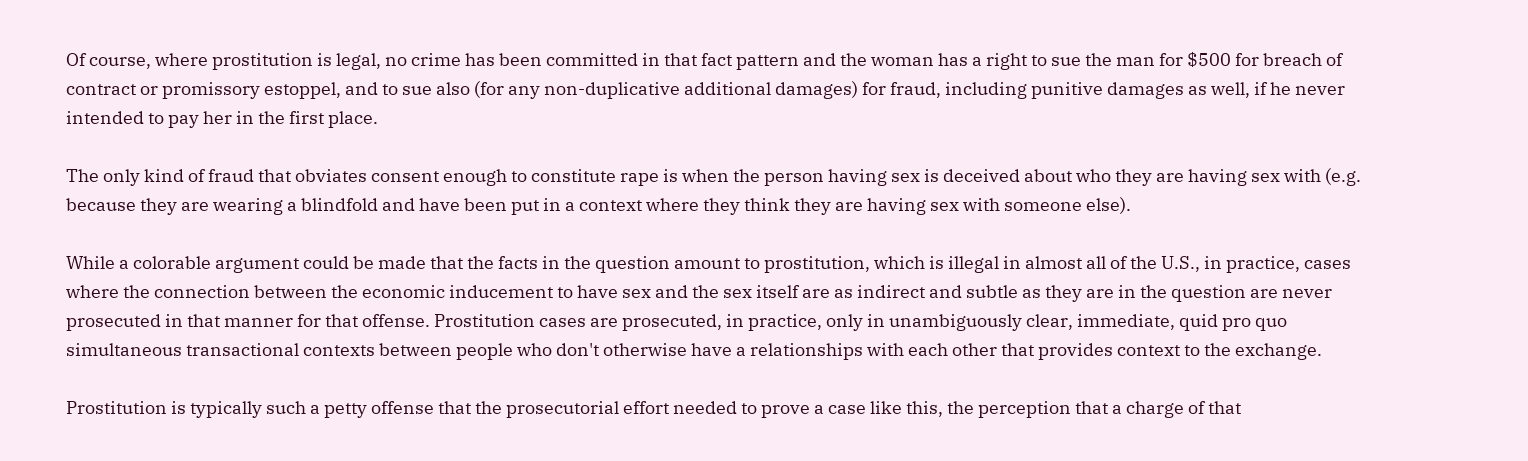Of course, where prostitution is legal, no crime has been committed in that fact pattern and the woman has a right to sue the man for $500 for breach of contract or promissory estoppel, and to sue also (for any non-duplicative additional damages) for fraud, including punitive damages as well, if he never intended to pay her in the first place.

The only kind of fraud that obviates consent enough to constitute rape is when the person having sex is deceived about who they are having sex with (e.g. because they are wearing a blindfold and have been put in a context where they think they are having sex with someone else).

While a colorable argument could be made that the facts in the question amount to prostitution, which is illegal in almost all of the U.S., in practice, cases where the connection between the economic inducement to have sex and the sex itself are as indirect and subtle as they are in the question are never prosecuted in that manner for that offense. Prostitution cases are prosecuted, in practice, only in unambiguously clear, immediate, quid pro quo simultaneous transactional contexts between people who don't otherwise have a relationships with each other that provides context to the exchange.

Prostitution is typically such a petty offense that the prosecutorial effort needed to prove a case like this, the perception that a charge of that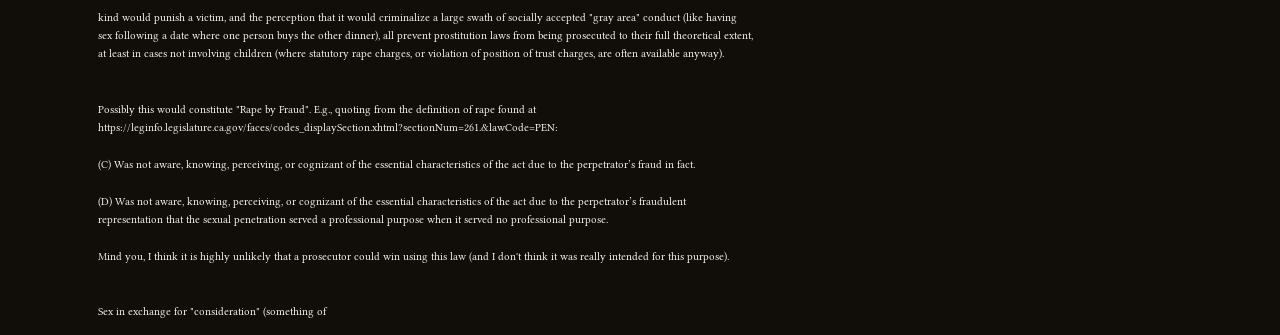kind would punish a victim, and the perception that it would criminalize a large swath of socially accepted "gray area" conduct (like having sex following a date where one person buys the other dinner), all prevent prostitution laws from being prosecuted to their full theoretical extent, at least in cases not involving children (where statutory rape charges, or violation of position of trust charges, are often available anyway).


Possibly this would constitute "Rape by Fraud". E.g., quoting from the definition of rape found at https://leginfo.legislature.ca.gov/faces/codes_displaySection.xhtml?sectionNum=261.&lawCode=PEN:

(C) Was not aware, knowing, perceiving, or cognizant of the essential characteristics of the act due to the perpetrator’s fraud in fact.

(D) Was not aware, knowing, perceiving, or cognizant of the essential characteristics of the act due to the perpetrator’s fraudulent representation that the sexual penetration served a professional purpose when it served no professional purpose.

Mind you, I think it is highly unlikely that a prosecutor could win using this law (and I don't think it was really intended for this purpose).


Sex in exchange for "consideration" (something of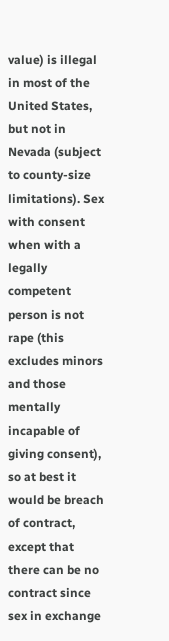value) is illegal in most of the United States, but not in Nevada (subject to county-size limitations). Sex with consent when with a legally competent person is not rape (this excludes minors and those mentally incapable of giving consent), so at best it would be breach of contract, except that there can be no contract since sex in exchange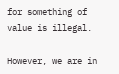for something of value is illegal.

However, we are in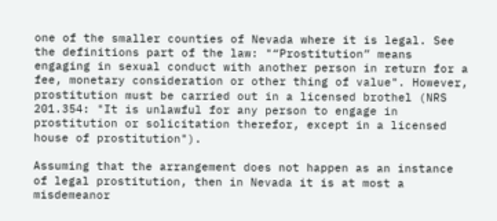one of the smaller counties of Nevada where it is legal. See the definitions part of the law: "“Prostitution” means engaging in sexual conduct with another person in return for a fee, monetary consideration or other thing of value". However, prostitution must be carried out in a licensed brothel (NRS 201.354: "It is unlawful for any person to engage in prostitution or solicitation therefor, except in a licensed house of prostitution").

Assuming that the arrangement does not happen as an instance of legal prostitution, then in Nevada it is at most a misdemeanor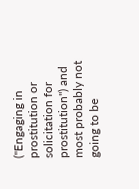("Engaging in prostitution or solicitation for prostitution") and most probably not going to be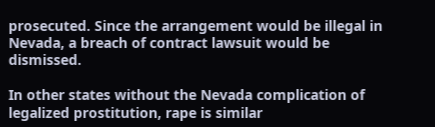prosecuted. Since the arrangement would be illegal in Nevada, a breach of contract lawsuit would be dismissed.

In other states without the Nevada complication of legalized prostitution, rape is similar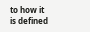to how it is defined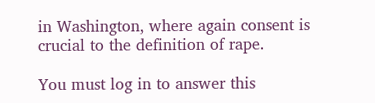in Washington, where again consent is crucial to the definition of rape.

You must log in to answer this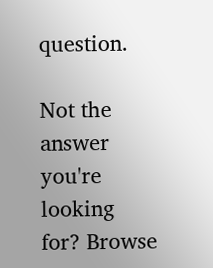question.

Not the answer you're looking for? Browse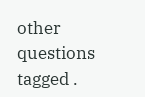other questions tagged .